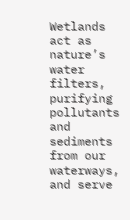Wetlands act as nature’s water filters, purifying pollutants and sediments from our waterways, and serve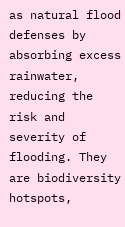as natural flood defenses by absorbing excess rainwater, reducing the risk and severity of flooding. They are biodiversity hotspots,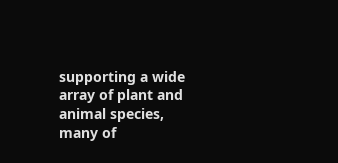supporting a wide array of plant and animal species, many of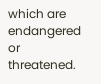which are endangered or threatened.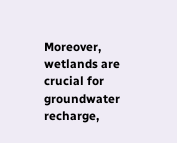Moreover, wetlands are crucial for groundwater recharge,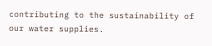contributing to the sustainability of our water supplies.